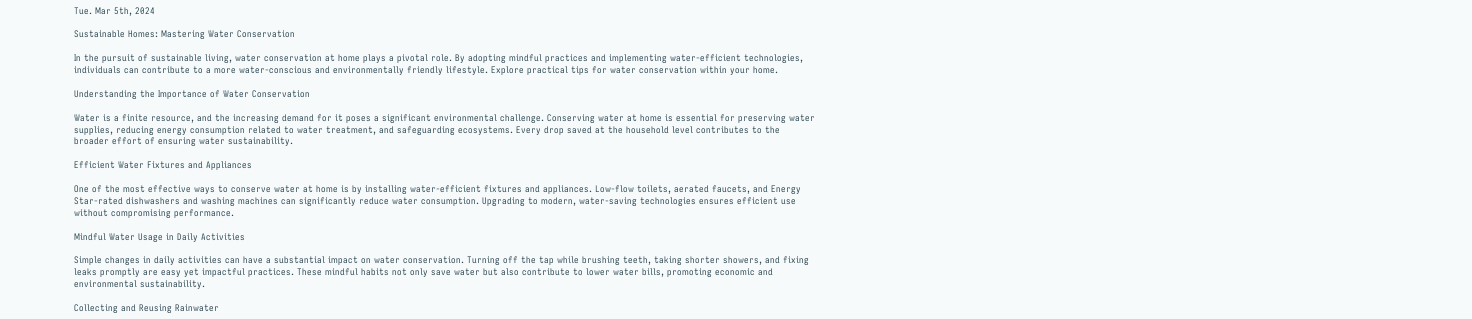Tue. Mar 5th, 2024

Sustainable Homes: Mastering Water Conservation

In the pursuit of sustainable living, water conservation at home plays a pivotal role. By adopting mindful practices and implementing water-efficient technologies, individuals can contribute to a more water-conscious and environmentally friendly lifestyle. Explore practical tips for water conservation within your home.

Understanding the Importance of Water Conservation

Water is a finite resource, and the increasing demand for it poses a significant environmental challenge. Conserving water at home is essential for preserving water supplies, reducing energy consumption related to water treatment, and safeguarding ecosystems. Every drop saved at the household level contributes to the broader effort of ensuring water sustainability.

Efficient Water Fixtures and Appliances

One of the most effective ways to conserve water at home is by installing water-efficient fixtures and appliances. Low-flow toilets, aerated faucets, and Energy Star-rated dishwashers and washing machines can significantly reduce water consumption. Upgrading to modern, water-saving technologies ensures efficient use without compromising performance.

Mindful Water Usage in Daily Activities

Simple changes in daily activities can have a substantial impact on water conservation. Turning off the tap while brushing teeth, taking shorter showers, and fixing leaks promptly are easy yet impactful practices. These mindful habits not only save water but also contribute to lower water bills, promoting economic and environmental sustainability.

Collecting and Reusing Rainwater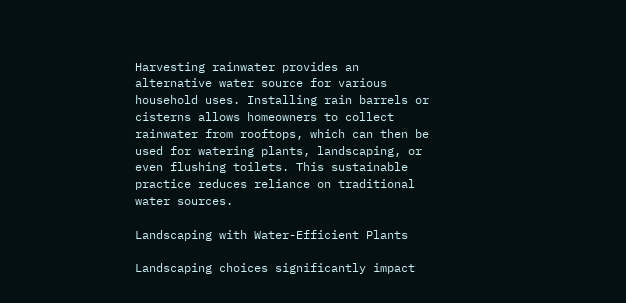Harvesting rainwater provides an alternative water source for various household uses. Installing rain barrels or cisterns allows homeowners to collect rainwater from rooftops, which can then be used for watering plants, landscaping, or even flushing toilets. This sustainable practice reduces reliance on traditional water sources.

Landscaping with Water-Efficient Plants

Landscaping choices significantly impact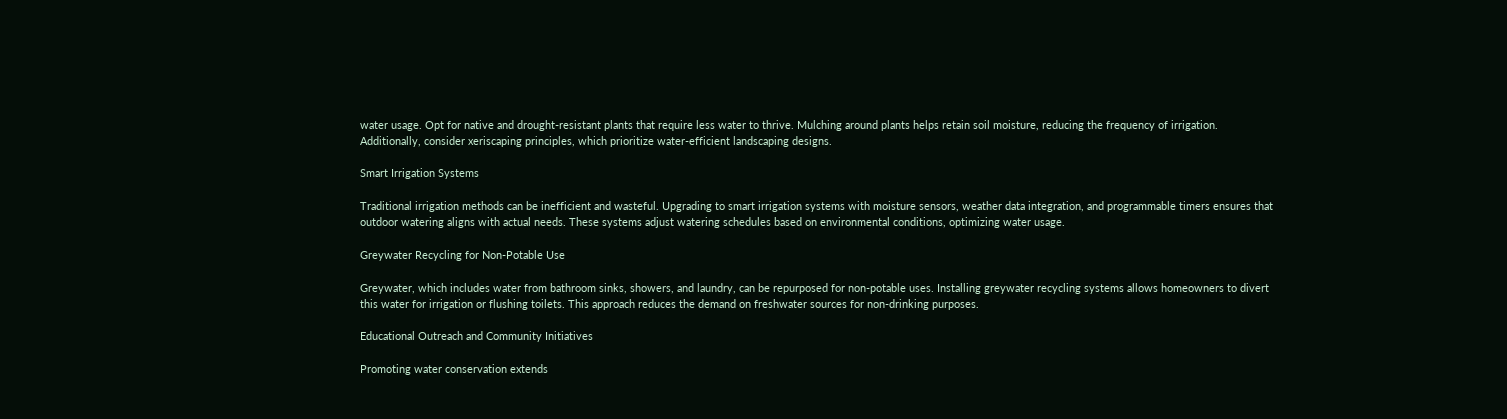water usage. Opt for native and drought-resistant plants that require less water to thrive. Mulching around plants helps retain soil moisture, reducing the frequency of irrigation. Additionally, consider xeriscaping principles, which prioritize water-efficient landscaping designs.

Smart Irrigation Systems

Traditional irrigation methods can be inefficient and wasteful. Upgrading to smart irrigation systems with moisture sensors, weather data integration, and programmable timers ensures that outdoor watering aligns with actual needs. These systems adjust watering schedules based on environmental conditions, optimizing water usage.

Greywater Recycling for Non-Potable Use

Greywater, which includes water from bathroom sinks, showers, and laundry, can be repurposed for non-potable uses. Installing greywater recycling systems allows homeowners to divert this water for irrigation or flushing toilets. This approach reduces the demand on freshwater sources for non-drinking purposes.

Educational Outreach and Community Initiatives

Promoting water conservation extends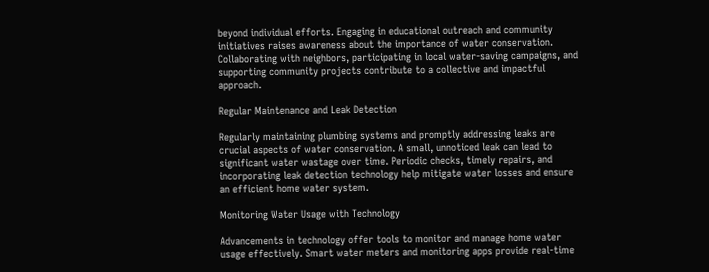beyond individual efforts. Engaging in educational outreach and community initiatives raises awareness about the importance of water conservation. Collaborating with neighbors, participating in local water-saving campaigns, and supporting community projects contribute to a collective and impactful approach.

Regular Maintenance and Leak Detection

Regularly maintaining plumbing systems and promptly addressing leaks are crucial aspects of water conservation. A small, unnoticed leak can lead to significant water wastage over time. Periodic checks, timely repairs, and incorporating leak detection technology help mitigate water losses and ensure an efficient home water system.

Monitoring Water Usage with Technology

Advancements in technology offer tools to monitor and manage home water usage effectively. Smart water meters and monitoring apps provide real-time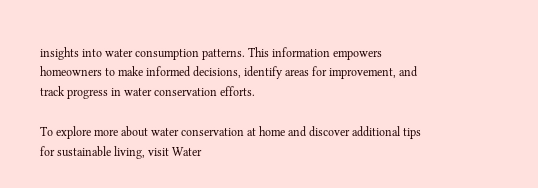insights into water consumption patterns. This information empowers homeowners to make informed decisions, identify areas for improvement, and track progress in water conservation efforts.

To explore more about water conservation at home and discover additional tips for sustainable living, visit Water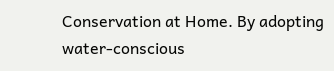Conservation at Home. By adopting water-conscious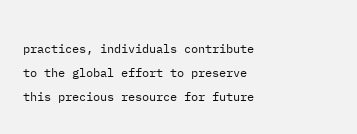practices, individuals contribute to the global effort to preserve this precious resource for future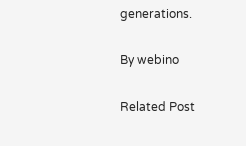generations.

By webino

Related Post